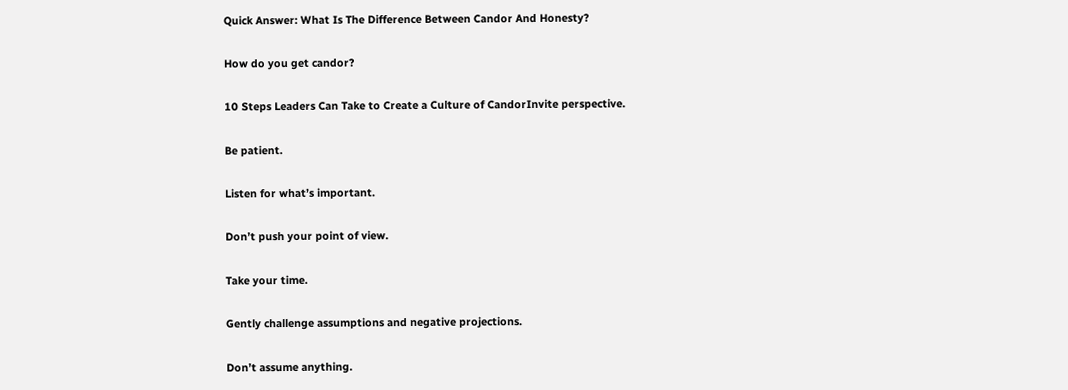Quick Answer: What Is The Difference Between Candor And Honesty?

How do you get candor?

10 Steps Leaders Can Take to Create a Culture of CandorInvite perspective.

Be patient.

Listen for what’s important.

Don’t push your point of view.

Take your time.

Gently challenge assumptions and negative projections.

Don’t assume anything.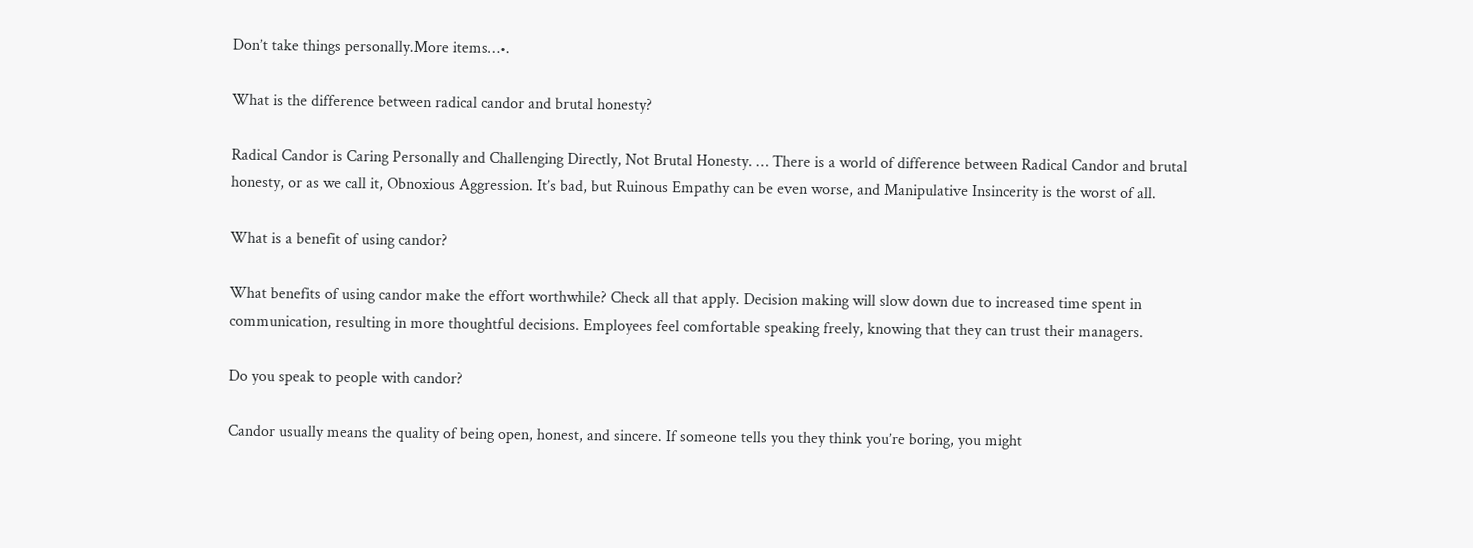Don’t take things personally.More items…•.

What is the difference between radical candor and brutal honesty?

Radical Candor is Caring Personally and Challenging Directly, Not Brutal Honesty. … There is a world of difference between Radical Candor and brutal honesty, or as we call it, Obnoxious Aggression. It’s bad, but Ruinous Empathy can be even worse, and Manipulative Insincerity is the worst of all.

What is a benefit of using candor?

What benefits of using candor make the effort worthwhile? Check all that apply. Decision making will slow down due to increased time spent in communication, resulting in more thoughtful decisions. Employees feel comfortable speaking freely, knowing that they can trust their managers.

Do you speak to people with candor?

Candor usually means the quality of being open, honest, and sincere. If someone tells you they think you’re boring, you might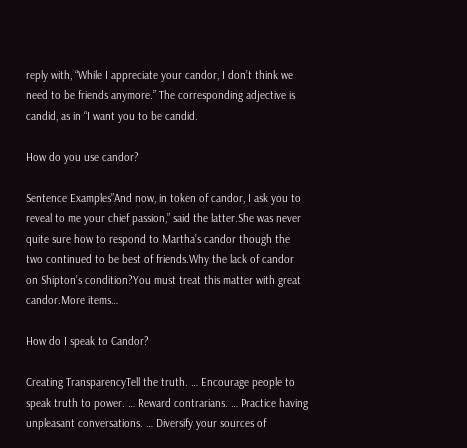reply with, “While I appreciate your candor, I don’t think we need to be friends anymore.” The corresponding adjective is candid, as in “I want you to be candid.

How do you use candor?

Sentence Examples”And now, in token of candor, I ask you to reveal to me your chief passion,” said the latter.She was never quite sure how to respond to Martha’s candor though the two continued to be best of friends.Why the lack of candor on Shipton’s condition?You must treat this matter with great candor.More items…

How do I speak to Candor?

Creating TransparencyTell the truth. … Encourage people to speak truth to power. … Reward contrarians. … Practice having unpleasant conversations. … Diversify your sources of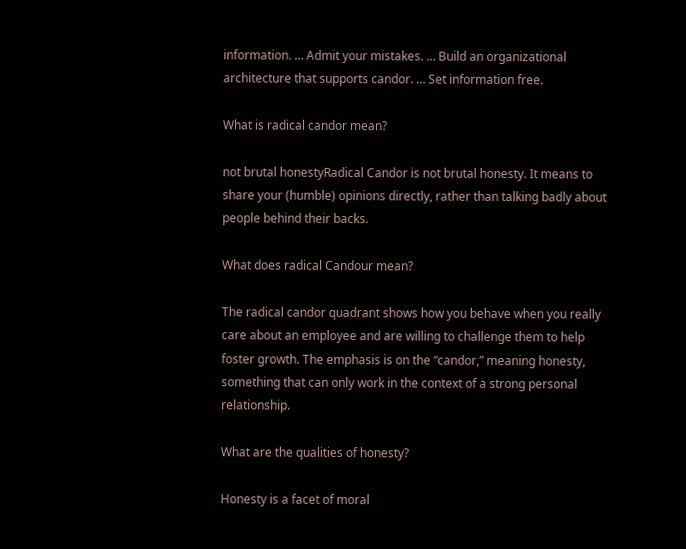information. … Admit your mistakes. … Build an organizational architecture that supports candor. … Set information free.

What is radical candor mean?

not brutal honestyRadical Candor is not brutal honesty. It means to share your (humble) opinions directly, rather than talking badly about people behind their backs.

What does radical Candour mean?

The radical candor quadrant shows how you behave when you really care about an employee and are willing to challenge them to help foster growth. The emphasis is on the “candor,” meaning honesty, something that can only work in the context of a strong personal relationship.

What are the qualities of honesty?

Honesty is a facet of moral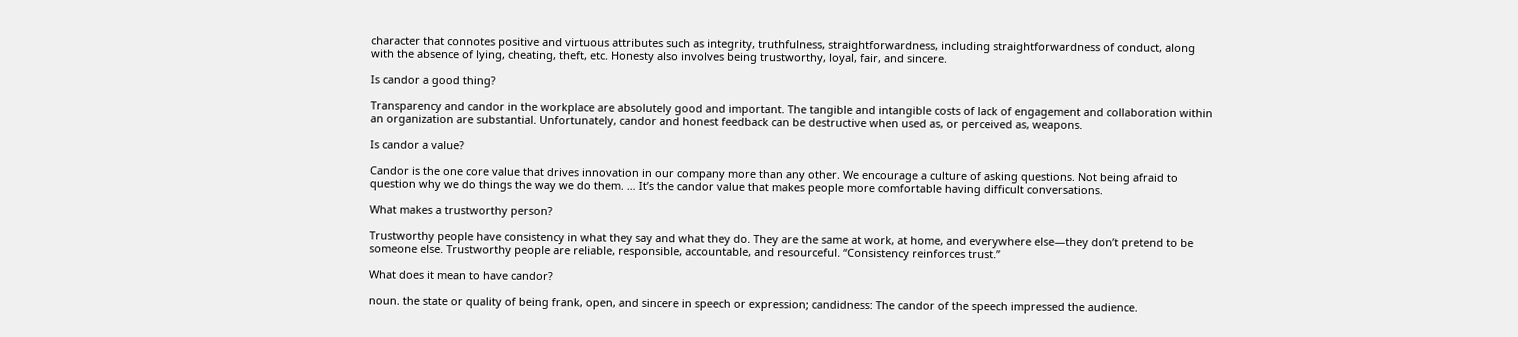character that connotes positive and virtuous attributes such as integrity, truthfulness, straightforwardness, including straightforwardness of conduct, along with the absence of lying, cheating, theft, etc. Honesty also involves being trustworthy, loyal, fair, and sincere.

Is candor a good thing?

Transparency and candor in the workplace are absolutely good and important. The tangible and intangible costs of lack of engagement and collaboration within an organization are substantial. Unfortunately, candor and honest feedback can be destructive when used as, or perceived as, weapons.

Is candor a value?

Candor is the one core value that drives innovation in our company more than any other. We encourage a culture of asking questions. Not being afraid to question why we do things the way we do them. … It’s the candor value that makes people more comfortable having difficult conversations.

What makes a trustworthy person?

Trustworthy people have consistency in what they say and what they do. They are the same at work, at home, and everywhere else—they don’t pretend to be someone else. Trustworthy people are reliable, responsible, accountable, and resourceful. “Consistency reinforces trust.”

What does it mean to have candor?

noun. the state or quality of being frank, open, and sincere in speech or expression; candidness: The candor of the speech impressed the audience.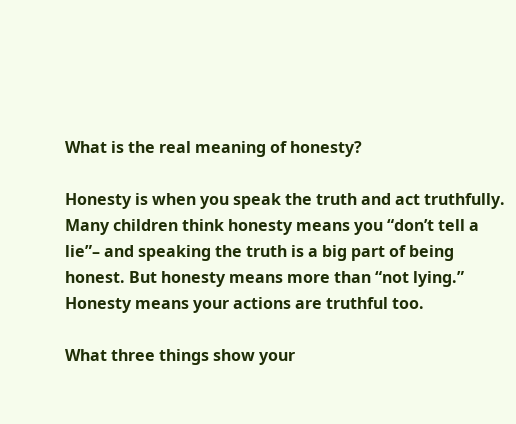What is the real meaning of honesty?

Honesty is when you speak the truth and act truthfully. Many children think honesty means you “don’t tell a lie”– and speaking the truth is a big part of being honest. But honesty means more than “not lying.” Honesty means your actions are truthful too.

What three things show your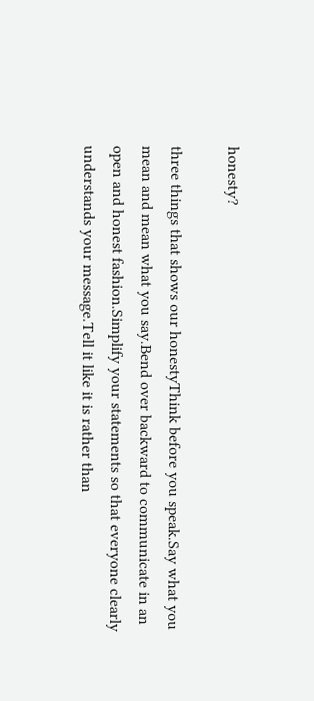honesty?

three things that shows our honestyThink before you speak.Say what you mean and mean what you say.Bend over backward to communicate in an open and honest fashion.Simplify your statements so that everyone clearly understands your message.Tell it like it is rather than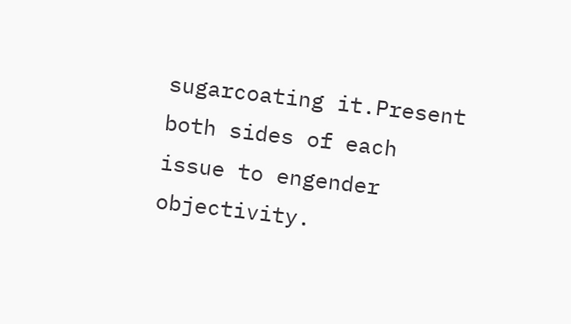sugarcoating it.Present both sides of each issue to engender objectivity.